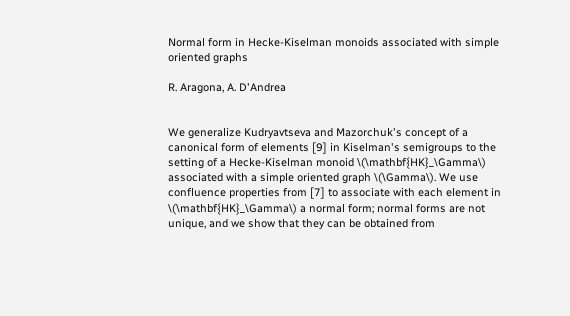Normal form in Hecke-Kiselman monoids associated with simple oriented graphs

R. Aragona, A. D'Andrea


We generalize Kudryavtseva and Mazorchuk's concept of a canonical form of elements [9] in Kiselman's semigroups to the setting of a Hecke-Kiselman monoid \(\mathbf{HK}_\Gamma\) associated with a simple oriented graph \(\Gamma\). We use confluence properties from [7] to associate with each element in \(\mathbf{HK}_\Gamma\) a normal form; normal forms are not unique, and we show that they can be obtained from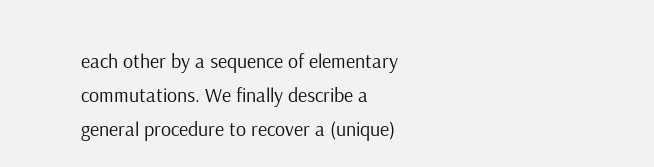each other by a sequence of elementary commutations. We finally describe a general procedure to recover a (unique)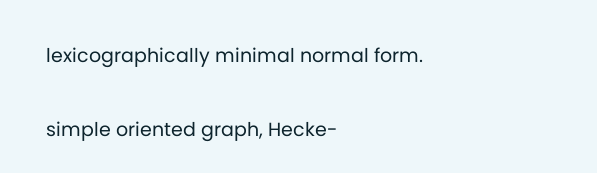lexicographically minimal normal form.


simple oriented graph, Hecke-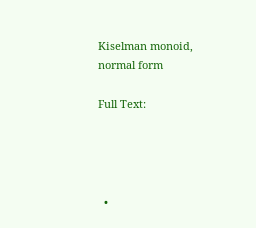Kiselman monoid, normal form

Full Text:




  •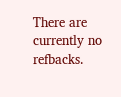There are currently no refbacks.